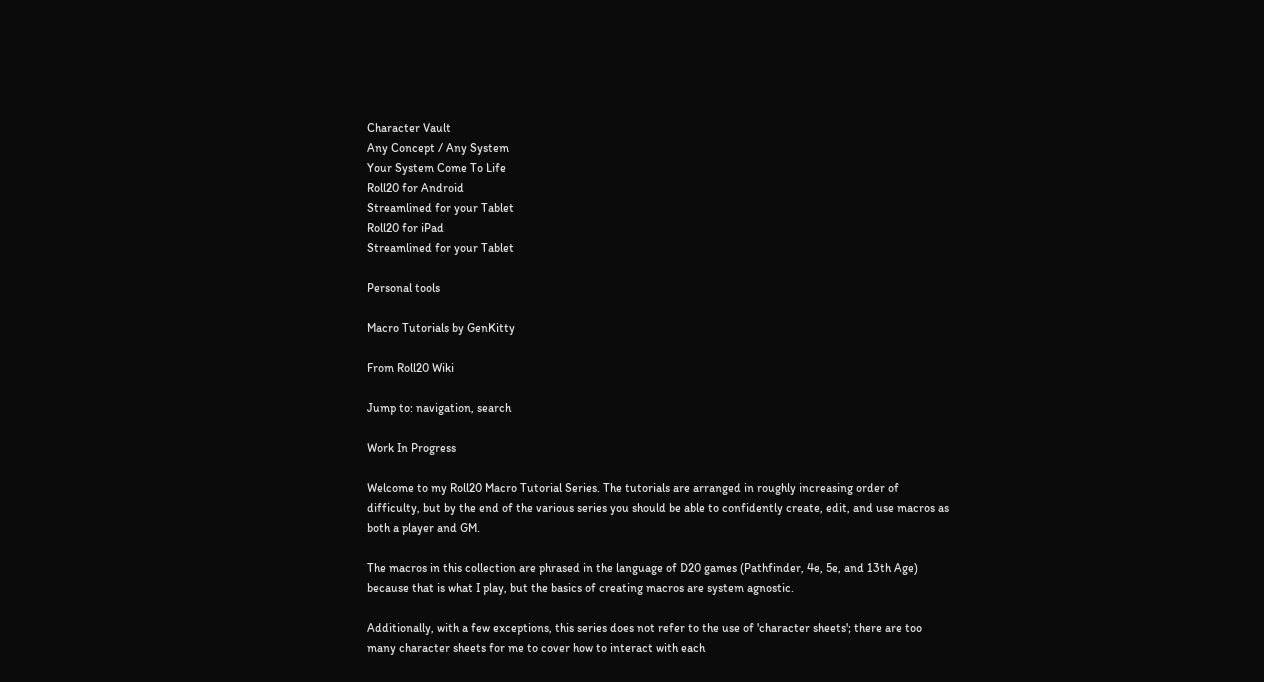Character Vault
Any Concept / Any System
Your System Come To Life
Roll20 for Android
Streamlined for your Tablet
Roll20 for iPad
Streamlined for your Tablet

Personal tools

Macro Tutorials by GenKitty

From Roll20 Wiki

Jump to: navigation, search

Work In Progress

Welcome to my Roll20 Macro Tutorial Series. The tutorials are arranged in roughly increasing order of difficulty, but by the end of the various series you should be able to confidently create, edit, and use macros as both a player and GM.

The macros in this collection are phrased in the language of D20 games (Pathfinder, 4e, 5e, and 13th Age) because that is what I play, but the basics of creating macros are system agnostic.

Additionally, with a few exceptions, this series does not refer to the use of 'character sheets'; there are too many character sheets for me to cover how to interact with each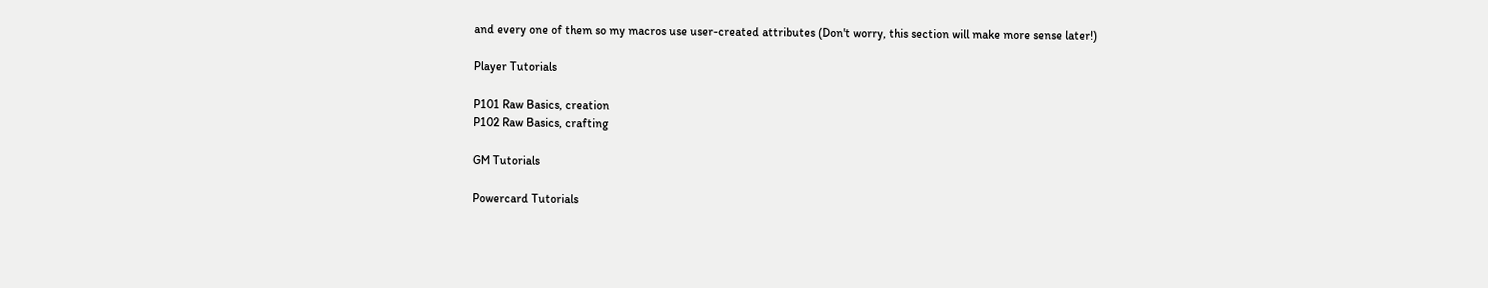and every one of them so my macros use user-created attributes (Don't worry, this section will make more sense later!)

Player Tutorials

P101 Raw Basics, creation
P102 Raw Basics, crafting

GM Tutorials

Powercard Tutorials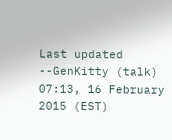Last updated --GenKitty (talk) 07:13, 16 February 2015 (EST)